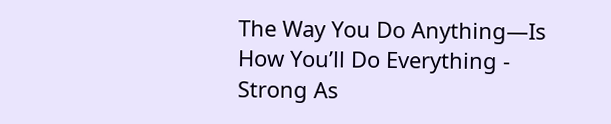The Way You Do Anything—Is How You’ll Do Everything - Strong As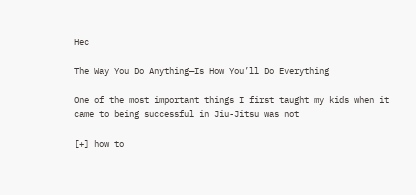Hec

The Way You Do Anything—Is How You’ll Do Everything

One of the most important things I first taught my kids when it came to being successful in Jiu-Jitsu was not

[+] how to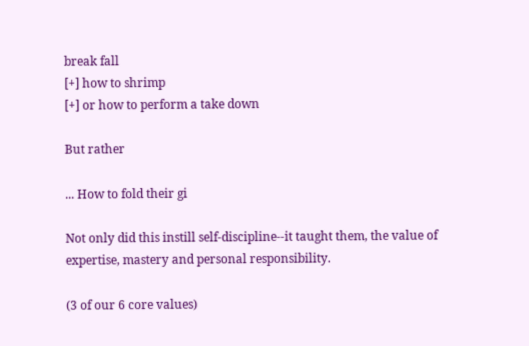break fall
[+] how to shrimp
[+] or how to perform a take down

But rather

... How to fold their gi

Not only did this instill self-discipline--it taught them, the value of expertise, mastery and personal responsibility.

(3 of our 6 core values)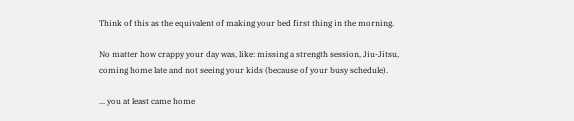Think of this as the equivalent of making your bed first thing in the morning.

No matter how crappy your day was, like: missing a strength session, Jiu-Jitsu, coming home late and not seeing your kids (because of your busy schedule).

... you at least came home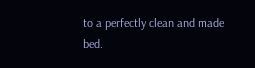to a perfectly clean and made bed.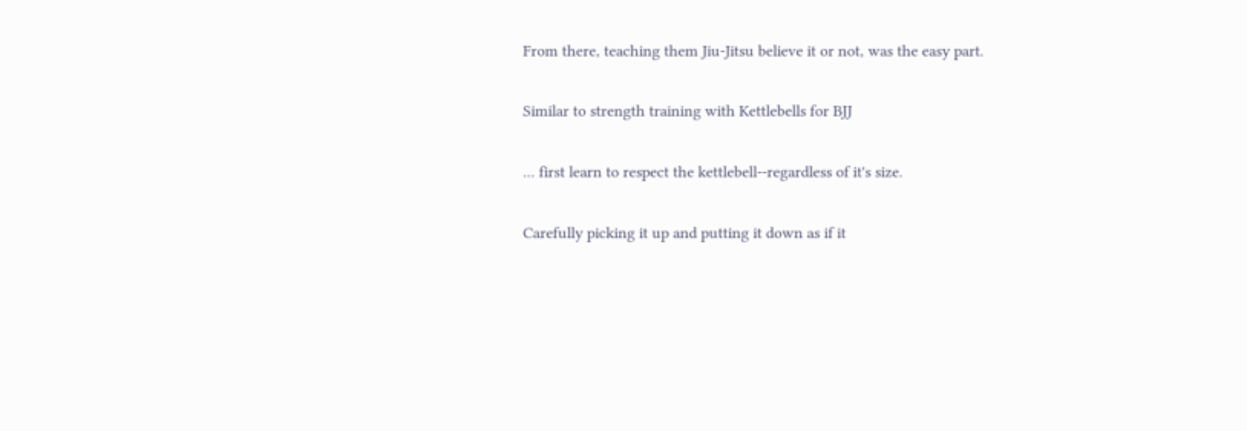From there, teaching them Jiu-Jitsu believe it or not, was the easy part.

Similar to strength training with Kettlebells for BJJ

... first learn to respect the kettlebell--regardless of it's size.

Carefully picking it up and putting it down as if it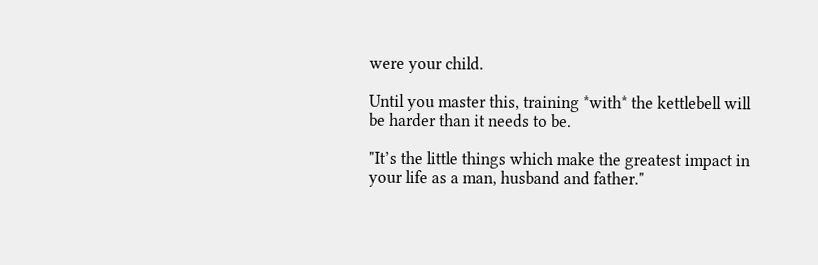were your child.

Until you master this, training *with* the kettlebell will be harder than it needs to be.

"It’s the little things which make the greatest impact in your life as a man, husband and father."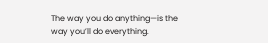The way you do anything—is the way you’ll do everything.